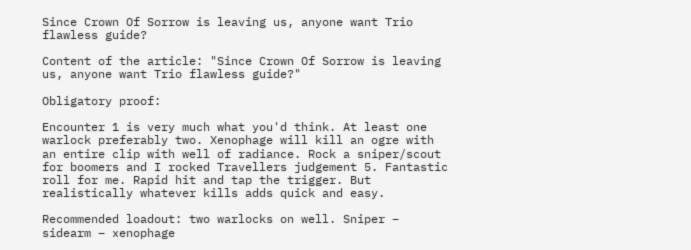Since Crown Of Sorrow is leaving us, anyone want Trio flawless guide?

Content of the article: "Since Crown Of Sorrow is leaving us, anyone want Trio flawless guide?"

Obligatory proof:

Encounter 1 is very much what you'd think. At least one warlock preferably two. Xenophage will kill an ogre with an entire clip with well of radiance. Rock a sniper/scout for boomers and I rocked Travellers judgement 5. Fantastic roll for me. Rapid hit and tap the trigger. But realistically whatever kills adds quick and easy.

Recommended loadout: two warlocks on well. Sniper – sidearm – xenophage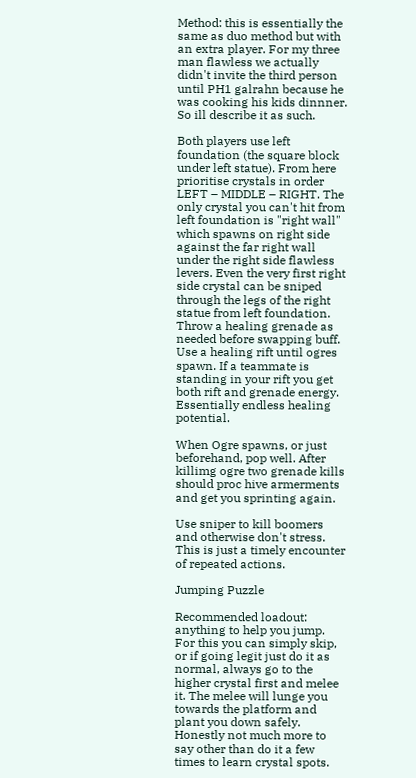Method: this is essentially the same as duo method but with an extra player. For my three man flawless we actually didn't invite the third person until PH1 galrahn because he was cooking his kids dinnner. So ill describe it as such.

Both players use left foundation (the square block under left statue). From here prioritise crystals in order LEFT – MIDDLE – RIGHT. The only crystal you can't hit from left foundation is "right wall" which spawns on right side against the far right wall under the right side flawless levers. Even the very first right side crystal can be sniped through the legs of the right statue from left foundation. Throw a healing grenade as needed before swapping buff. Use a healing rift until ogres spawn. If a teammate is standing in your rift you get both rift and grenade energy. Essentially endless healing potential.

When Ogre spawns, or just beforehand, pop well. After killimg ogre two grenade kills should proc hive armerments and get you sprinting again.

Use sniper to kill boomers and otherwise don't stress. This is just a timely encounter of repeated actions.

Jumping Puzzle

Recommended loadout: anything to help you jump. For this you can simply skip, or if going legit just do it as normal, always go to the higher crystal first and melee it. The melee will lunge you towards the platform and plant you down safely. Honestly not much more to say other than do it a few times to learn crystal spots.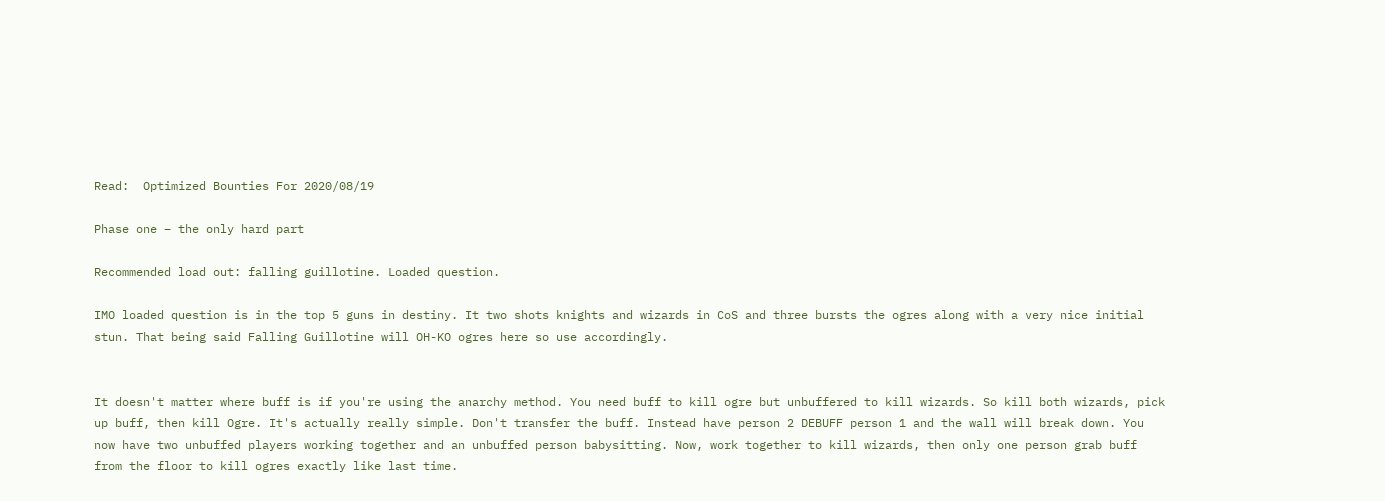Read:  Optimized Bounties For 2020/08/19

Phase one – the only hard part

Recommended load out: falling guillotine. Loaded question.

IMO loaded question is in the top 5 guns in destiny. It two shots knights and wizards in CoS and three bursts the ogres along with a very nice initial stun. That being said Falling Guillotine will OH-KO ogres here so use accordingly.


It doesn't matter where buff is if you're using the anarchy method. You need buff to kill ogre but unbuffered to kill wizards. So kill both wizards, pick up buff, then kill Ogre. It's actually really simple. Don't transfer the buff. Instead have person 2 DEBUFF person 1 and the wall will break down. You now have two unbuffed players working together and an unbuffed person babysitting. Now, work together to kill wizards, then only one person grab buff from the floor to kill ogres exactly like last time.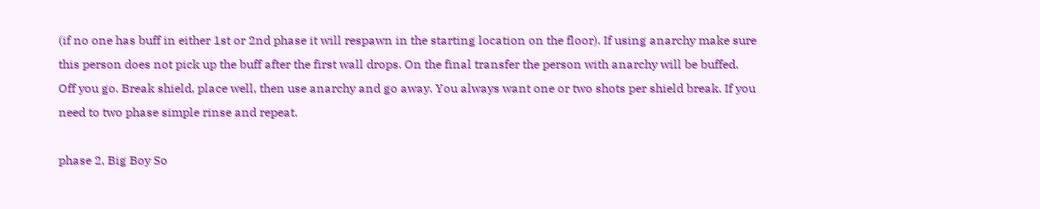(if no one has buff in either 1st or 2nd phase it will respawn in the starting location on the floor). If using anarchy make sure this person does not pick up the buff after the first wall drops. On the final transfer the person with anarchy will be buffed. Off you go. Break shield, place well, then use anarchy and go away. You always want one or two shots per shield break. If you need to two phase simple rinse and repeat.

phase 2, Big Boy So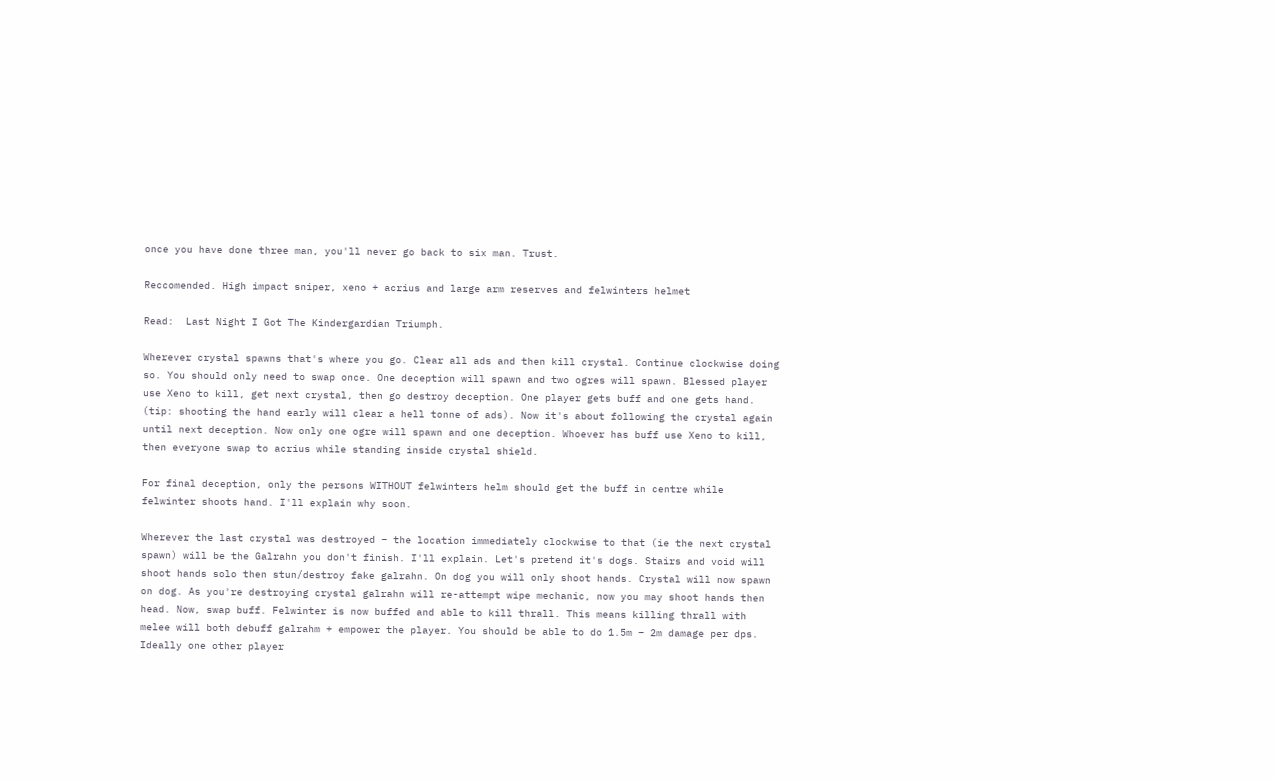once you have done three man, you'll never go back to six man. Trust.

Reccomended. High impact sniper, xeno + acrius and large arm reserves and felwinters helmet

Read:  Last Night I Got The Kindergardian Triumph.

Wherever crystal spawns that's where you go. Clear all ads and then kill crystal. Continue clockwise doing so. You should only need to swap once. One deception will spawn and two ogres will spawn. Blessed player use Xeno to kill, get next crystal, then go destroy deception. One player gets buff and one gets hand. (tip: shooting the hand early will clear a hell tonne of ads). Now it's about following the crystal again until next deception. Now only one ogre will spawn and one deception. Whoever has buff use Xeno to kill, then everyone swap to acrius while standing inside crystal shield.

For final deception, only the persons WITHOUT felwinters helm should get the buff in centre while felwinter shoots hand. I'll explain why soon.

Wherever the last crystal was destroyed – the location immediately clockwise to that (ie the next crystal spawn) will be the Galrahn you don't finish. I'll explain. Let's pretend it's dogs. Stairs and void will shoot hands solo then stun/destroy fake galrahn. On dog you will only shoot hands. Crystal will now spawn on dog. As you're destroying crystal galrahn will re-attempt wipe mechanic, now you may shoot hands then head. Now, swap buff. Felwinter is now buffed and able to kill thrall. This means killing thrall with melee will both debuff galrahm + empower the player. You should be able to do 1.5m – 2m damage per dps.
Ideally one other player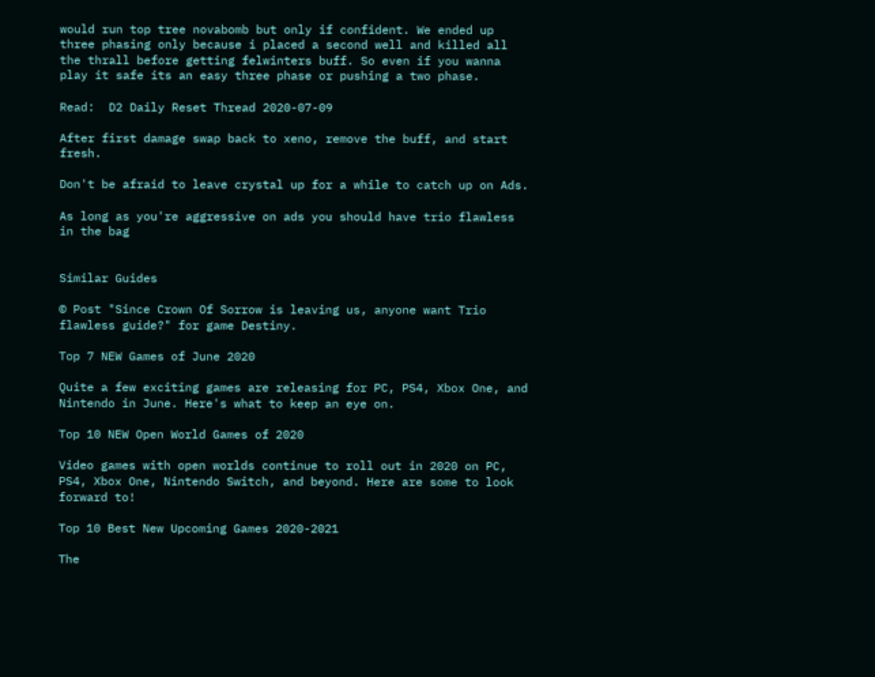would run top tree novabomb but only if confident. We ended up three phasing only because i placed a second well and killed all the thrall before getting felwinters buff. So even if you wanna play it safe its an easy three phase or pushing a two phase.

Read:  D2 Daily Reset Thread 2020-07-09

After first damage swap back to xeno, remove the buff, and start fresh.

Don't be afraid to leave crystal up for a while to catch up on Ads.

As long as you're aggressive on ads you should have trio flawless in the bag


Similar Guides

© Post "Since Crown Of Sorrow is leaving us, anyone want Trio flawless guide?" for game Destiny.

Top 7 NEW Games of June 2020

Quite a few exciting games are releasing for PC, PS4, Xbox One, and Nintendo in June. Here's what to keep an eye on.

Top 10 NEW Open World Games of 2020

Video games with open worlds continue to roll out in 2020 on PC, PS4, Xbox One, Nintendo Switch, and beyond. Here are some to look forward to!

Top 10 Best New Upcoming Games 2020-2021

The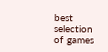best selection of games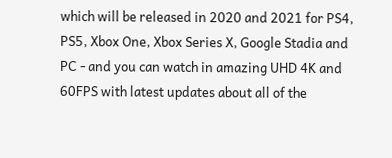which will be released in 2020 and 2021 for PS4, PS5, Xbox One, Xbox Series X, Google Stadia and PC - and you can watch in amazing UHD 4K and 60FPS with latest updates about all of the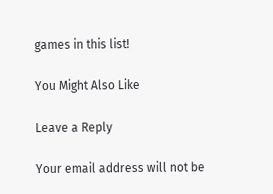games in this list!

You Might Also Like

Leave a Reply

Your email address will not be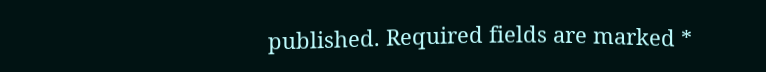published. Required fields are marked *